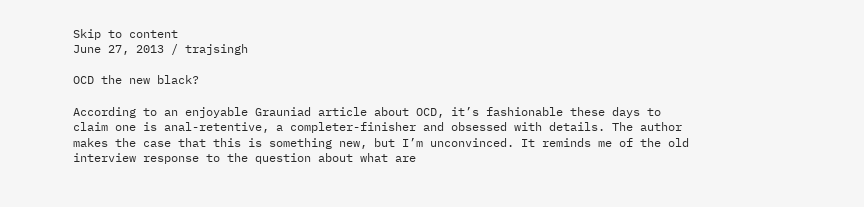Skip to content
June 27, 2013 / trajsingh

OCD the new black?

According to an enjoyable Grauniad article about OCD, it’s fashionable these days to claim one is anal-retentive, a completer-finisher and obsessed with details. The author makes the case that this is something new, but I’m unconvinced. It reminds me of the old interview response to the question about what are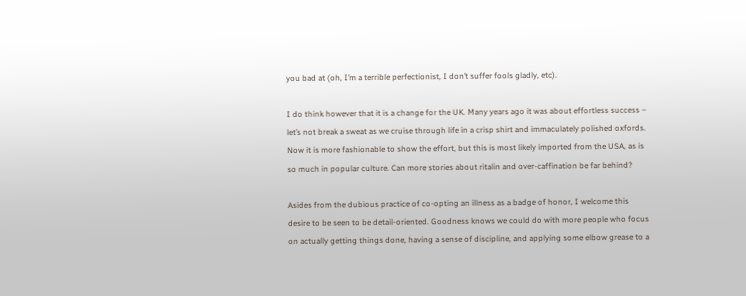you bad at (oh, I’m a terrible perfectionist, I don’t suffer fools gladly, etc).

I do think however that it is a change for the UK. Many years ago it was about effortless success – let’s not break a sweat as we cruise through life in a crisp shirt and immaculately polished oxfords. Now it is more fashionable to show the effort, but this is most likely imported from the USA, as is so much in popular culture. Can more stories about ritalin and over-caffination be far behind?

Asides from the dubious practice of co-opting an illness as a badge of honor, I welcome this desire to be seen to be detail-oriented. Goodness knows we could do with more people who focus on actually getting things done, having a sense of discipline, and applying some elbow grease to a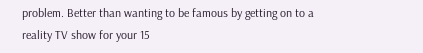problem. Better than wanting to be famous by getting on to a reality TV show for your 15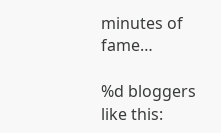minutes of fame…

%d bloggers like this: